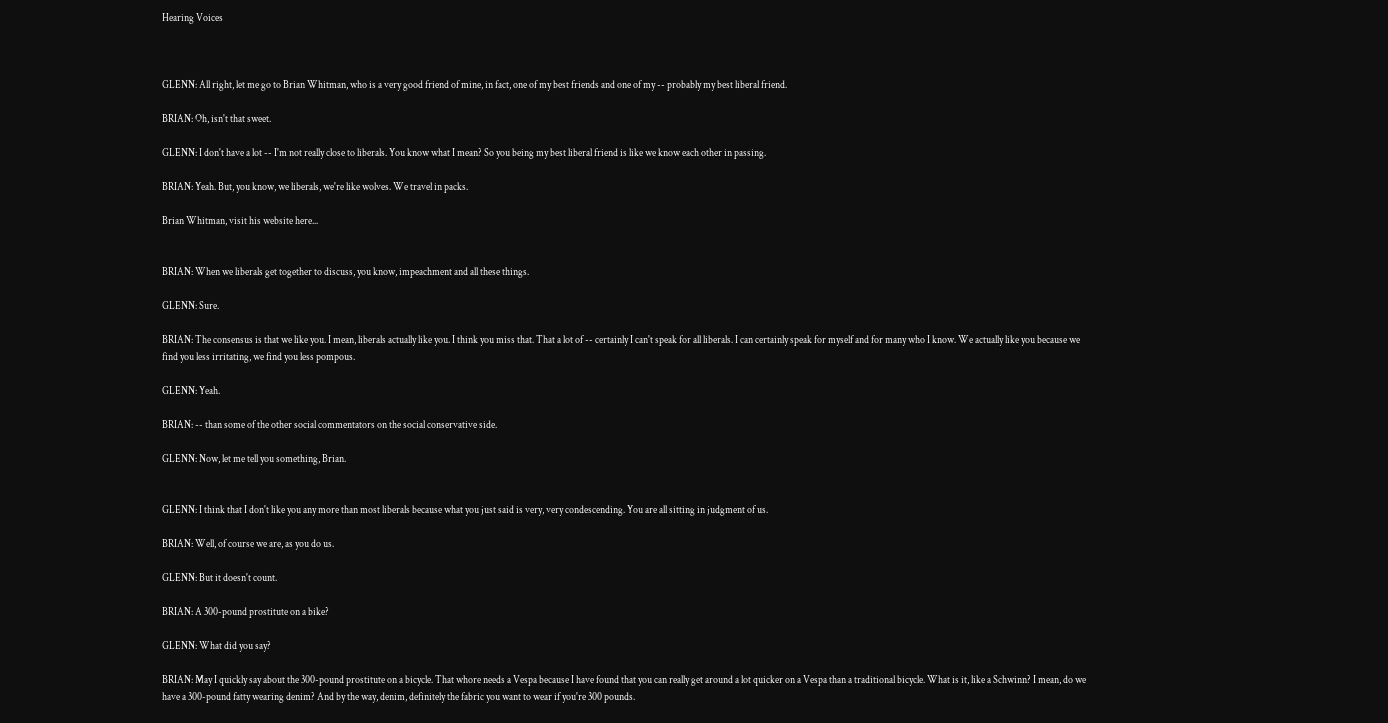Hearing Voices



GLENN: All right, let me go to Brian Whitman, who is a very good friend of mine, in fact, one of my best friends and one of my -- probably my best liberal friend.

BRIAN: Oh, isn't that sweet.

GLENN: I don't have a lot -- I'm not really close to liberals. You know what I mean? So you being my best liberal friend is like we know each other in passing.

BRIAN: Yeah. But, you know, we liberals, we're like wolves. We travel in packs.

Brian Whitman, visit his website here...


BRIAN: When we liberals get together to discuss, you know, impeachment and all these things.

GLENN: Sure.

BRIAN: The consensus is that we like you. I mean, liberals actually like you. I think you miss that. That a lot of -- certainly I can't speak for all liberals. I can certainly speak for myself and for many who I know. We actually like you because we find you less irritating, we find you less pompous.

GLENN: Yeah.

BRIAN: -- than some of the other social commentators on the social conservative side.

GLENN: Now, let me tell you something, Brian.


GLENN: I think that I don't like you any more than most liberals because what you just said is very, very condescending. You are all sitting in judgment of us.

BRIAN: Well, of course we are, as you do us.

GLENN: But it doesn't count.

BRIAN: A 300-pound prostitute on a bike?

GLENN: What did you say?

BRIAN: May I quickly say about the 300-pound prostitute on a bicycle. That whore needs a Vespa because I have found that you can really get around a lot quicker on a Vespa than a traditional bicycle. What is it, like a Schwinn? I mean, do we have a 300-pound fatty wearing denim? And by the way, denim, definitely the fabric you want to wear if you're 300 pounds.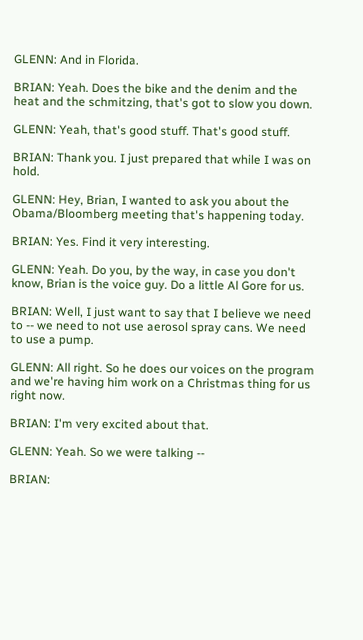GLENN: And in Florida.

BRIAN: Yeah. Does the bike and the denim and the heat and the schmitzing, that's got to slow you down.

GLENN: Yeah, that's good stuff. That's good stuff.

BRIAN: Thank you. I just prepared that while I was on hold.

GLENN: Hey, Brian, I wanted to ask you about the Obama/Bloomberg meeting that's happening today.

BRIAN: Yes. Find it very interesting.

GLENN: Yeah. Do you, by the way, in case you don't know, Brian is the voice guy. Do a little Al Gore for us.

BRIAN: Well, I just want to say that I believe we need to -- we need to not use aerosol spray cans. We need to use a pump.

GLENN: All right. So he does our voices on the program and we're having him work on a Christmas thing for us right now.

BRIAN: I'm very excited about that.

GLENN: Yeah. So we were talking --

BRIAN: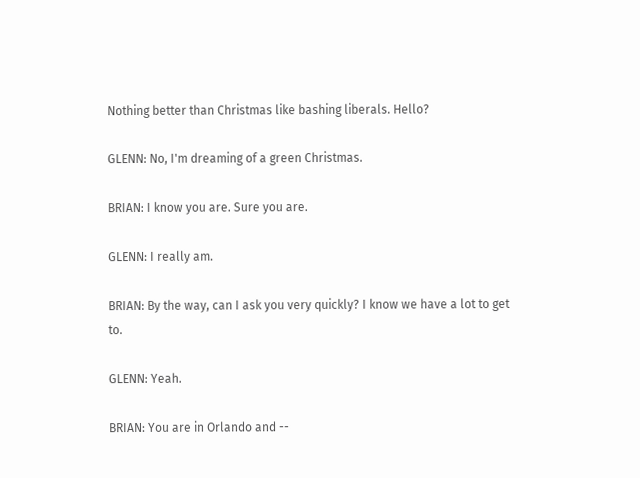Nothing better than Christmas like bashing liberals. Hello?

GLENN: No, I'm dreaming of a green Christmas.

BRIAN: I know you are. Sure you are.

GLENN: I really am.

BRIAN: By the way, can I ask you very quickly? I know we have a lot to get to.

GLENN: Yeah.

BRIAN: You are in Orlando and --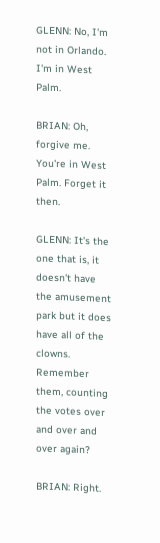GLENN: No, I'm not in Orlando. I'm in West Palm.

BRIAN: Oh, forgive me. You're in West Palm. Forget it then.

GLENN: It's the one that is, it doesn't have the amusement park but it does have all of the clowns. Remember them, counting the votes over and over and over again?

BRIAN: Right.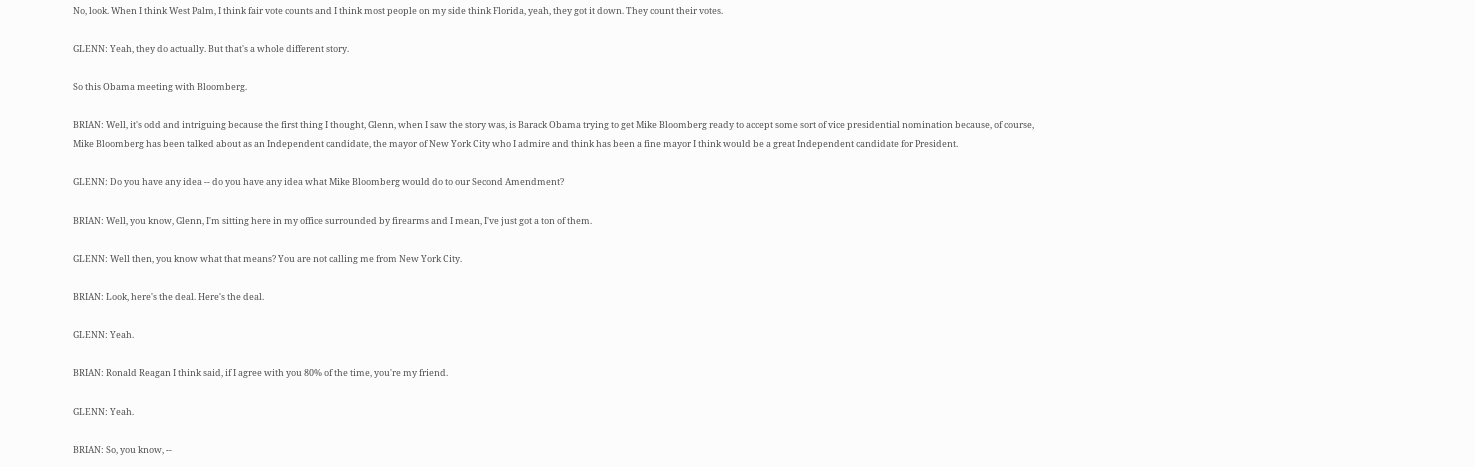No, look. When I think West Palm, I think fair vote counts and I think most people on my side think Florida, yeah, they got it down. They count their votes.

GLENN: Yeah, they do actually. But that's a whole different story.

So this Obama meeting with Bloomberg.

BRIAN: Well, it's odd and intriguing because the first thing I thought, Glenn, when I saw the story was, is Barack Obama trying to get Mike Bloomberg ready to accept some sort of vice presidential nomination because, of course, Mike Bloomberg has been talked about as an Independent candidate, the mayor of New York City who I admire and think has been a fine mayor I think would be a great Independent candidate for President.

GLENN: Do you have any idea -- do you have any idea what Mike Bloomberg would do to our Second Amendment?

BRIAN: Well, you know, Glenn, I'm sitting here in my office surrounded by firearms and I mean, I've just got a ton of them.

GLENN: Well then, you know what that means? You are not calling me from New York City.

BRIAN: Look, here's the deal. Here's the deal.

GLENN: Yeah.

BRIAN: Ronald Reagan I think said, if I agree with you 80% of the time, you're my friend.

GLENN: Yeah.

BRIAN: So, you know, --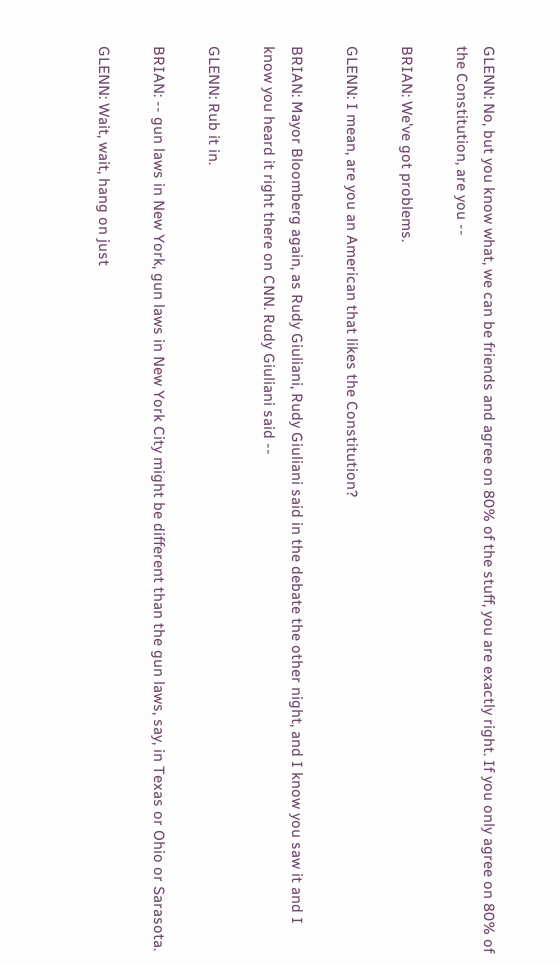GLENN: No, but you know what, we can be friends and agree on 80% of the stuff, you are exactly right. If you only agree on 80% of the Constitution, are you --

BRIAN: We've got problems.

GLENN: I mean, are you an American that likes the Constitution?

BRIAN: Mayor Bloomberg again, as Rudy Giuliani, Rudy Giuliani said in the debate the other night, and I know you saw it and I know you heard it right there on CNN. Rudy Giuliani said --

GLENN: Rub it in.

BRIAN: -- gun laws in New York, gun laws in New York City might be different than the gun laws, say, in Texas or Ohio or Sarasota.

GLENN: Wait, wait, hang on just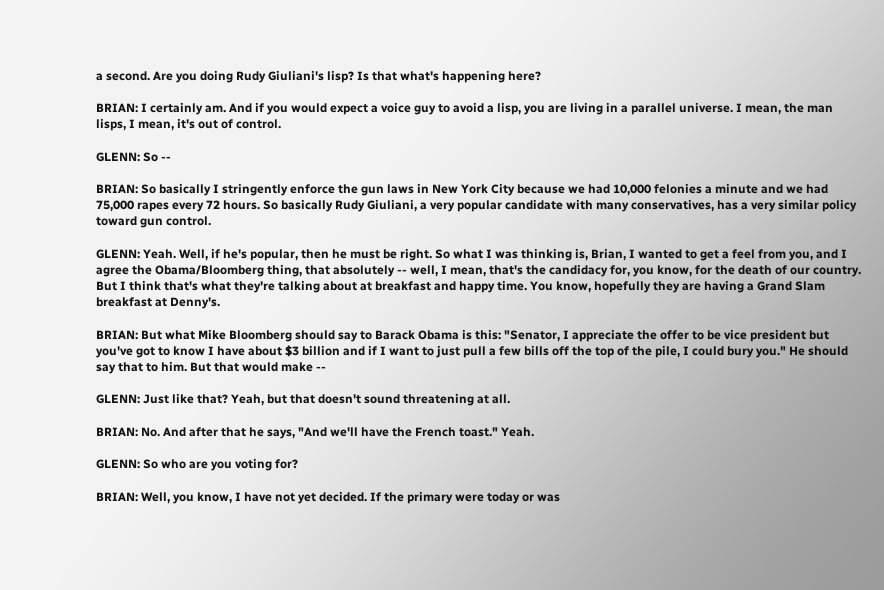a second. Are you doing Rudy Giuliani's lisp? Is that what's happening here?

BRIAN: I certainly am. And if you would expect a voice guy to avoid a lisp, you are living in a parallel universe. I mean, the man lisps, I mean, it's out of control.

GLENN: So --

BRIAN: So basically I stringently enforce the gun laws in New York City because we had 10,000 felonies a minute and we had 75,000 rapes every 72 hours. So basically Rudy Giuliani, a very popular candidate with many conservatives, has a very similar policy toward gun control.

GLENN: Yeah. Well, if he's popular, then he must be right. So what I was thinking is, Brian, I wanted to get a feel from you, and I agree the Obama/Bloomberg thing, that absolutely -- well, I mean, that's the candidacy for, you know, for the death of our country. But I think that's what they're talking about at breakfast and happy time. You know, hopefully they are having a Grand Slam breakfast at Denny's.

BRIAN: But what Mike Bloomberg should say to Barack Obama is this: "Senator, I appreciate the offer to be vice president but you've got to know I have about $3 billion and if I want to just pull a few bills off the top of the pile, I could bury you." He should say that to him. But that would make --

GLENN: Just like that? Yeah, but that doesn't sound threatening at all.

BRIAN: No. And after that he says, "And we'll have the French toast." Yeah.

GLENN: So who are you voting for?

BRIAN: Well, you know, I have not yet decided. If the primary were today or was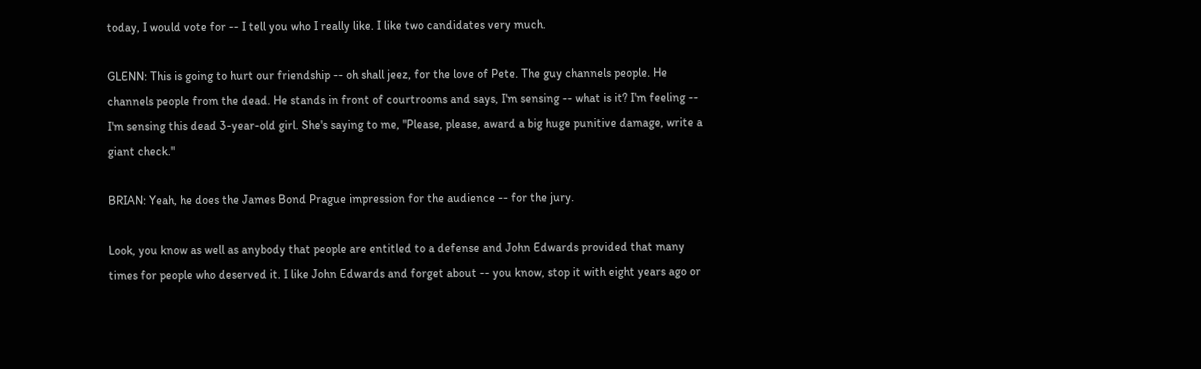today, I would vote for -- I tell you who I really like. I like two candidates very much.

GLENN: This is going to hurt our friendship -- oh shall jeez, for the love of Pete. The guy channels people. He channels people from the dead. He stands in front of courtrooms and says, I'm sensing -- what is it? I'm feeling -- I'm sensing this dead 3-year-old girl. She's saying to me, "Please, please, award a big huge punitive damage, write a giant check."

BRIAN: Yeah, he does the James Bond Prague impression for the audience -- for the jury.

Look, you know as well as anybody that people are entitled to a defense and John Edwards provided that many times for people who deserved it. I like John Edwards and forget about -- you know, stop it with eight years ago or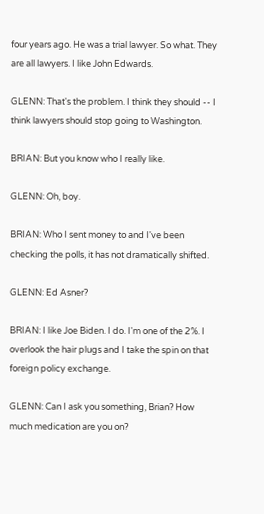four years ago. He was a trial lawyer. So what. They are all lawyers. I like John Edwards.

GLENN: That's the problem. I think they should -- I think lawyers should stop going to Washington.

BRIAN: But you know who I really like.

GLENN: Oh, boy.

BRIAN: Who I sent money to and I've been checking the polls, it has not dramatically shifted.

GLENN: Ed Asner?

BRIAN: I like Joe Biden. I do. I'm one of the 2%. I overlook the hair plugs and I take the spin on that foreign policy exchange.

GLENN: Can I ask you something, Brian? How much medication are you on?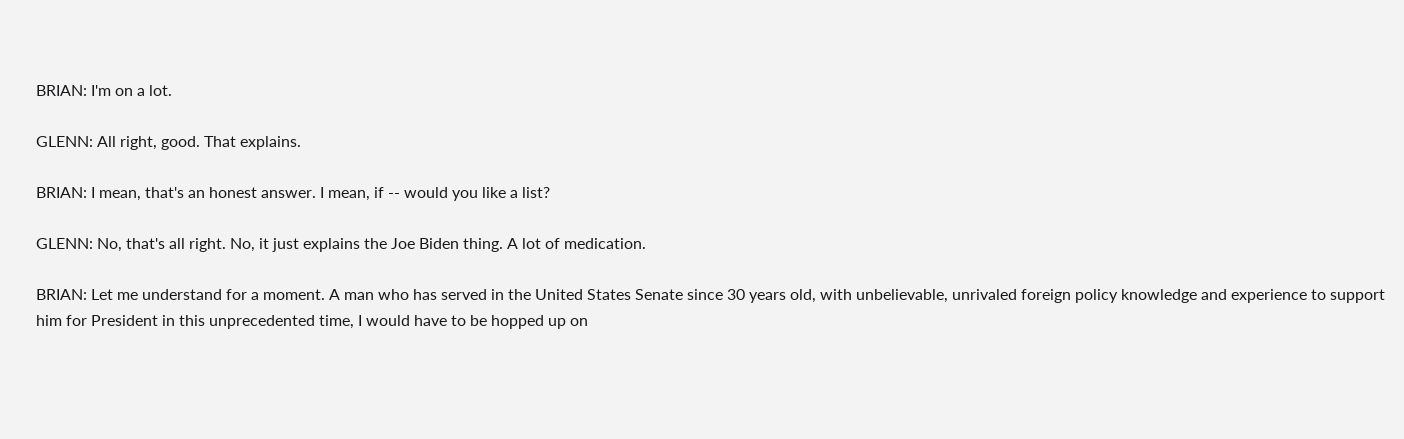BRIAN: I'm on a lot.

GLENN: All right, good. That explains.

BRIAN: I mean, that's an honest answer. I mean, if -- would you like a list?

GLENN: No, that's all right. No, it just explains the Joe Biden thing. A lot of medication.

BRIAN: Let me understand for a moment. A man who has served in the United States Senate since 30 years old, with unbelievable, unrivaled foreign policy knowledge and experience to support him for President in this unprecedented time, I would have to be hopped up on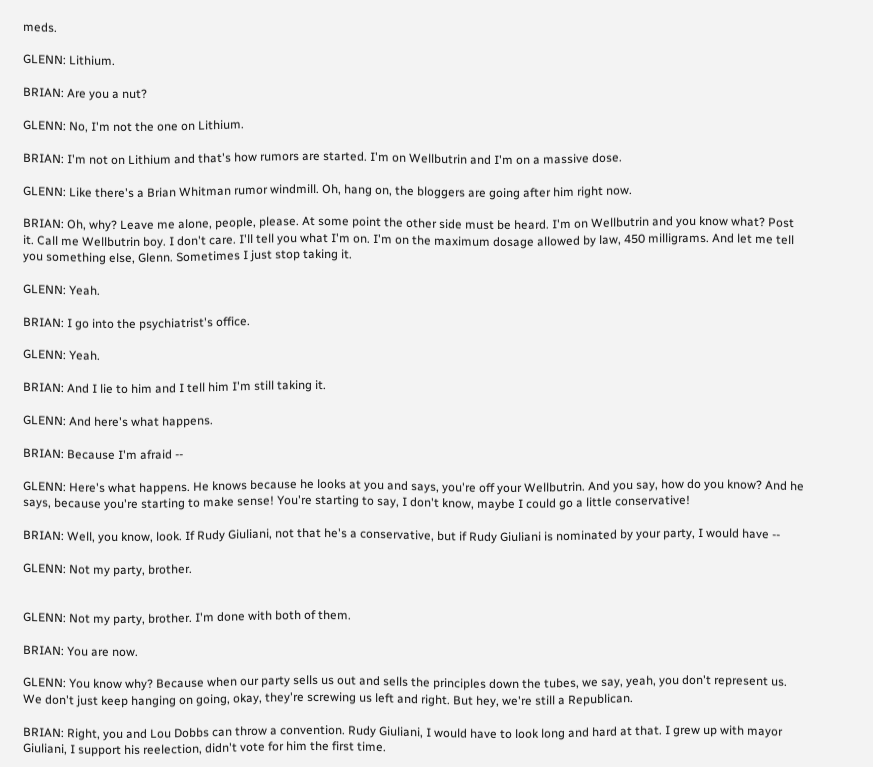meds.

GLENN: Lithium.

BRIAN: Are you a nut?

GLENN: No, I'm not the one on Lithium.

BRIAN: I'm not on Lithium and that's how rumors are started. I'm on Wellbutrin and I'm on a massive dose.

GLENN: Like there's a Brian Whitman rumor windmill. Oh, hang on, the bloggers are going after him right now.

BRIAN: Oh, why? Leave me alone, people, please. At some point the other side must be heard. I'm on Wellbutrin and you know what? Post it. Call me Wellbutrin boy. I don't care. I'll tell you what I'm on. I'm on the maximum dosage allowed by law, 450 milligrams. And let me tell you something else, Glenn. Sometimes I just stop taking it.

GLENN: Yeah.

BRIAN: I go into the psychiatrist's office.

GLENN: Yeah.

BRIAN: And I lie to him and I tell him I'm still taking it.

GLENN: And here's what happens.

BRIAN: Because I'm afraid --

GLENN: Here's what happens. He knows because he looks at you and says, you're off your Wellbutrin. And you say, how do you know? And he says, because you're starting to make sense! You're starting to say, I don't know, maybe I could go a little conservative!

BRIAN: Well, you know, look. If Rudy Giuliani, not that he's a conservative, but if Rudy Giuliani is nominated by your party, I would have --

GLENN: Not my party, brother.


GLENN: Not my party, brother. I'm done with both of them.

BRIAN: You are now.

GLENN: You know why? Because when our party sells us out and sells the principles down the tubes, we say, yeah, you don't represent us. We don't just keep hanging on going, okay, they're screwing us left and right. But hey, we're still a Republican.

BRIAN: Right, you and Lou Dobbs can throw a convention. Rudy Giuliani, I would have to look long and hard at that. I grew up with mayor Giuliani, I support his reelection, didn't vote for him the first time.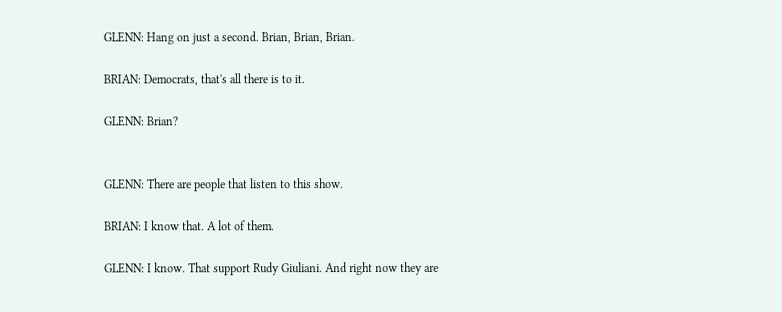GLENN: Hang on just a second. Brian, Brian, Brian.

BRIAN: Democrats, that's all there is to it.

GLENN: Brian?


GLENN: There are people that listen to this show.

BRIAN: I know that. A lot of them.

GLENN: I know. That support Rudy Giuliani. And right now they are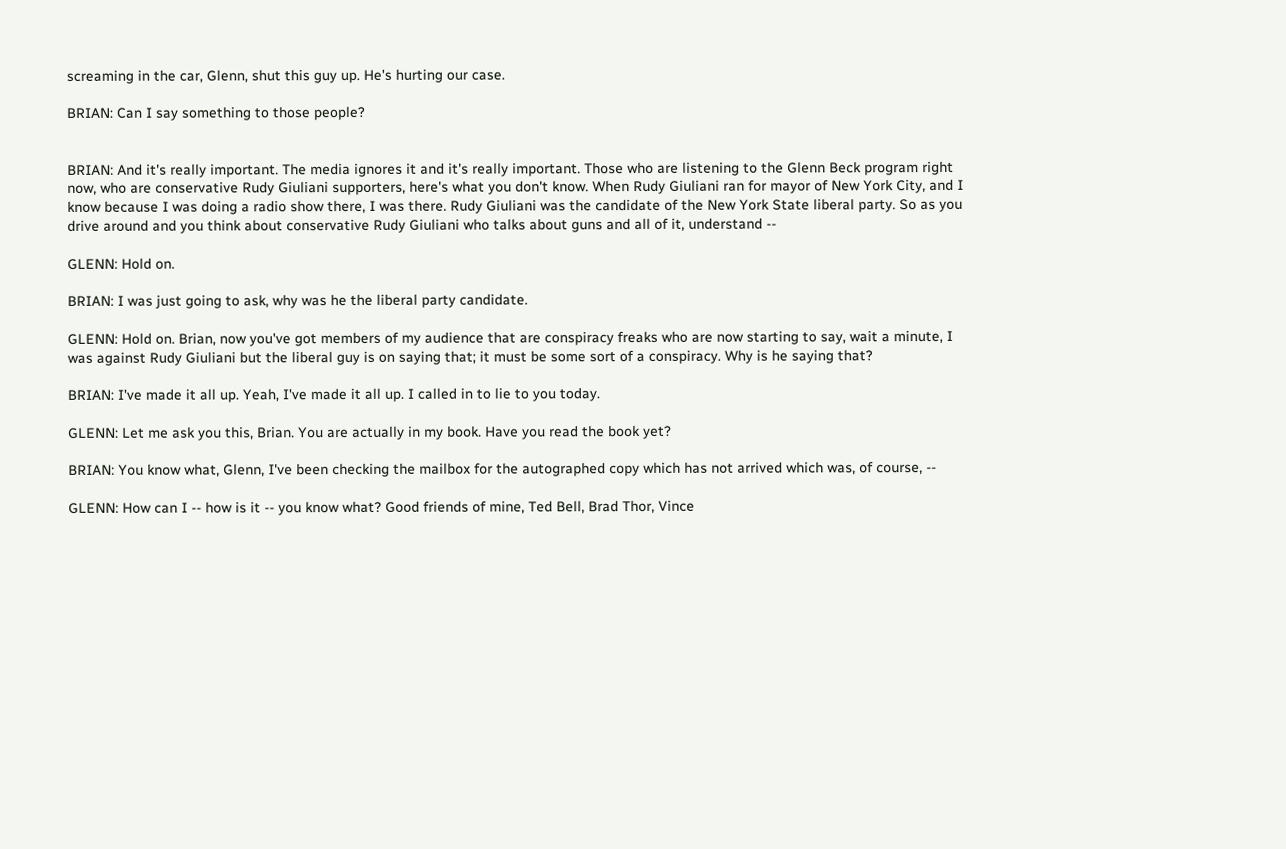screaming in the car, Glenn, shut this guy up. He's hurting our case.

BRIAN: Can I say something to those people?


BRIAN: And it's really important. The media ignores it and it's really important. Those who are listening to the Glenn Beck program right now, who are conservative Rudy Giuliani supporters, here's what you don't know. When Rudy Giuliani ran for mayor of New York City, and I know because I was doing a radio show there, I was there. Rudy Giuliani was the candidate of the New York State liberal party. So as you drive around and you think about conservative Rudy Giuliani who talks about guns and all of it, understand --

GLENN: Hold on.

BRIAN: I was just going to ask, why was he the liberal party candidate.

GLENN: Hold on. Brian, now you've got members of my audience that are conspiracy freaks who are now starting to say, wait a minute, I was against Rudy Giuliani but the liberal guy is on saying that; it must be some sort of a conspiracy. Why is he saying that?

BRIAN: I've made it all up. Yeah, I've made it all up. I called in to lie to you today.

GLENN: Let me ask you this, Brian. You are actually in my book. Have you read the book yet?

BRIAN: You know what, Glenn, I've been checking the mailbox for the autographed copy which has not arrived which was, of course, --

GLENN: How can I -- how is it -- you know what? Good friends of mine, Ted Bell, Brad Thor, Vince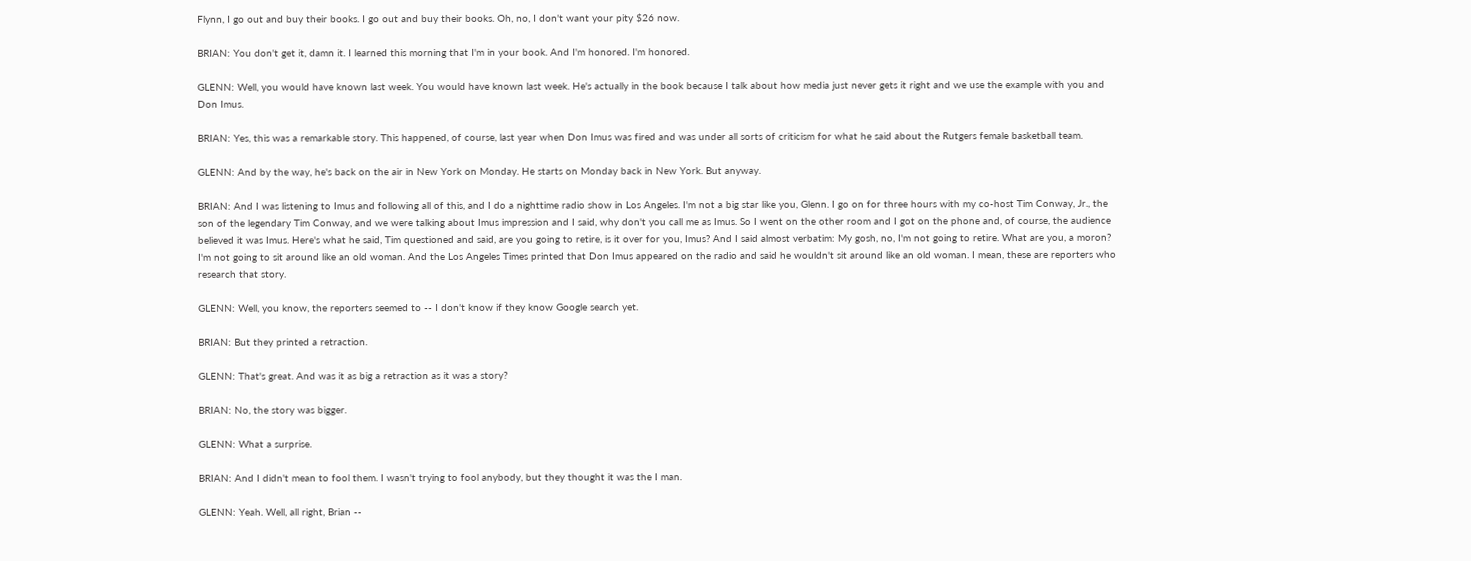Flynn, I go out and buy their books. I go out and buy their books. Oh, no, I don't want your pity $26 now.

BRIAN: You don't get it, damn it. I learned this morning that I'm in your book. And I'm honored. I'm honored.

GLENN: Well, you would have known last week. You would have known last week. He's actually in the book because I talk about how media just never gets it right and we use the example with you and Don Imus.

BRIAN: Yes, this was a remarkable story. This happened, of course, last year when Don Imus was fired and was under all sorts of criticism for what he said about the Rutgers female basketball team.

GLENN: And by the way, he's back on the air in New York on Monday. He starts on Monday back in New York. But anyway.

BRIAN: And I was listening to Imus and following all of this, and I do a nighttime radio show in Los Angeles. I'm not a big star like you, Glenn. I go on for three hours with my co-host Tim Conway, Jr., the son of the legendary Tim Conway, and we were talking about Imus impression and I said, why don't you call me as Imus. So I went on the other room and I got on the phone and, of course, the audience believed it was Imus. Here's what he said, Tim questioned and said, are you going to retire, is it over for you, Imus? And I said almost verbatim: My gosh, no, I'm not going to retire. What are you, a moron? I'm not going to sit around like an old woman. And the Los Angeles Times printed that Don Imus appeared on the radio and said he wouldn't sit around like an old woman. I mean, these are reporters who research that story.

GLENN: Well, you know, the reporters seemed to -- I don't know if they know Google search yet.

BRIAN: But they printed a retraction.

GLENN: That's great. And was it as big a retraction as it was a story?

BRIAN: No, the story was bigger.

GLENN: What a surprise.

BRIAN: And I didn't mean to fool them. I wasn't trying to fool anybody, but they thought it was the I man.

GLENN: Yeah. Well, all right, Brian --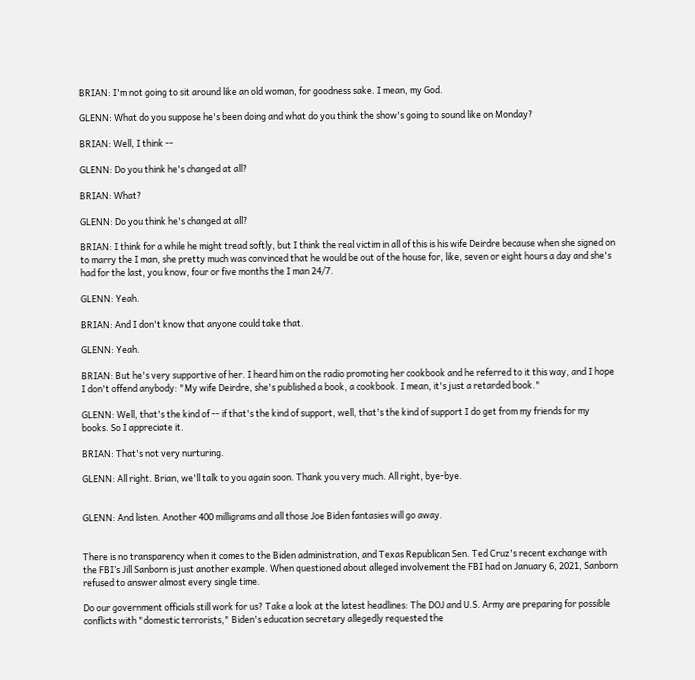BRIAN: I'm not going to sit around like an old woman, for goodness sake. I mean, my God.

GLENN: What do you suppose he's been doing and what do you think the show's going to sound like on Monday?

BRIAN: Well, I think --

GLENN: Do you think he's changed at all?

BRIAN: What?

GLENN: Do you think he's changed at all?

BRIAN: I think for a while he might tread softly, but I think the real victim in all of this is his wife Deirdre because when she signed on to marry the I man, she pretty much was convinced that he would be out of the house for, like, seven or eight hours a day and she's had for the last, you know, four or five months the I man 24/7.

GLENN: Yeah.

BRIAN: And I don't know that anyone could take that.

GLENN: Yeah.

BRIAN: But he's very supportive of her. I heard him on the radio promoting her cookbook and he referred to it this way, and I hope I don't offend anybody: "My wife Deirdre, she's published a book, a cookbook. I mean, it's just a retarded book."

GLENN: Well, that's the kind of -- if that's the kind of support, well, that's the kind of support I do get from my friends for my books. So I appreciate it.

BRIAN: That's not very nurturing.

GLENN: All right. Brian, we'll talk to you again soon. Thank you very much. All right, bye-bye.


GLENN: And listen. Another 400 milligrams and all those Joe Biden fantasies will go away.


There is no transparency when it comes to the Biden administration, and Texas Republican Sen. Ted Cruz's recent exchange with the FBI’s Jill Sanborn is just another example. When questioned about alleged involvement the FBI had on January 6, 2021, Sanborn refused to answer almost every single time.

Do our government officials still work for us? Take a look at the latest headlines: The DOJ and U.S. Army are preparing for possible conflicts with "domestic terrorists," Biden's education secretary allegedly requested the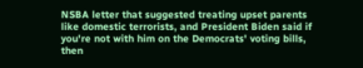NSBA letter that suggested treating upset parents like domestic terrorists, and President Biden said if you're not with him on the Democrats' voting bills, then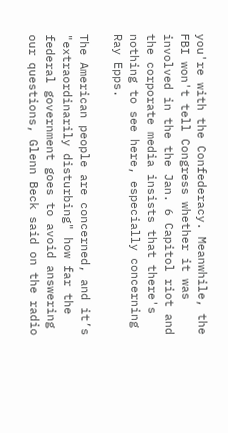you're with the Confederacy. Meanwhile, the FBI won't tell Congress whether it was involved in the the Jan. 6 Capitol riot and the corporate media insists that there's nothing to see here, especially concerning Ray Epps.

The American people are concerned, and it’s "extraordinarily disturbing" how far the federal government goes to avoid answering our questions, Glenn Beck said on the radio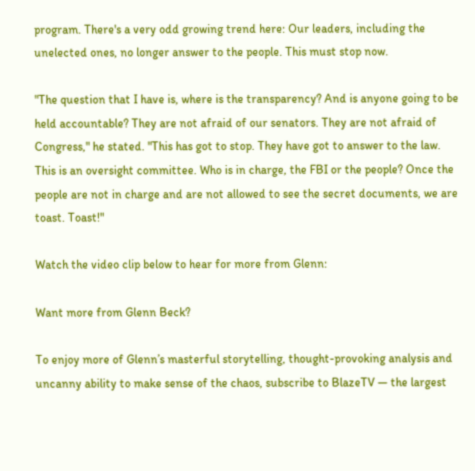program. There's a very odd growing trend here: Our leaders, including the unelected ones, no longer answer to the people. This must stop now.

"The question that I have is, where is the transparency? And is anyone going to be held accountable? They are not afraid of our senators. They are not afraid of Congress," he stated. "This has got to stop. They have got to answer to the law. This is an oversight committee. Who is in charge, the FBI or the people? Once the people are not in charge and are not allowed to see the secret documents, we are toast. Toast!"

Watch the video clip below to hear for more from Glenn:

Want more from Glenn Beck?

To enjoy more of Glenn’s masterful storytelling, thought-provoking analysis and uncanny ability to make sense of the chaos, subscribe to BlazeTV — the largest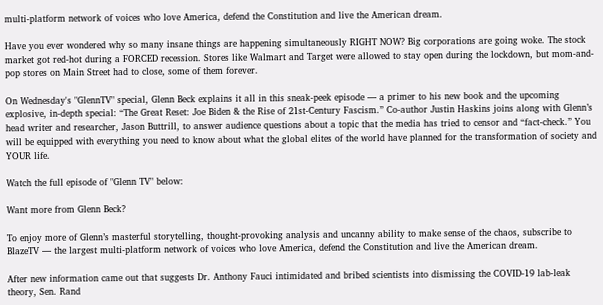multi-platform network of voices who love America, defend the Constitution and live the American dream.

Have you ever wondered why so many insane things are happening simultaneously RIGHT NOW? Big corporations are going woke. The stock market got red-hot during a FORCED recession. Stores like Walmart and Target were allowed to stay open during the lockdown, but mom-and-pop stores on Main Street had to close, some of them forever.

On Wednesday's "GlennTV" special, Glenn Beck explains it all in this sneak-peek episode — a primer to his new book and the upcoming explosive, in-depth special: “The Great Reset: Joe Biden & the Rise of 21st-Century Fascism.” Co-author Justin Haskins joins along with Glenn’s head writer and researcher, Jason Buttrill, to answer audience questions about a topic that the media has tried to censor and “fact-check.” You will be equipped with everything you need to know about what the global elites of the world have planned for the transformation of society and YOUR life.

Watch the full episode of "Glenn TV" below:

Want more from Glenn Beck?

To enjoy more of Glenn’s masterful storytelling, thought-provoking analysis and uncanny ability to make sense of the chaos, subscribe to BlazeTV — the largest multi-platform network of voices who love America, defend the Constitution and live the American dream.

After new information came out that suggests Dr. Anthony Fauci intimidated and bribed scientists into dismissing the COVID-19 lab-leak theory, Sen. Rand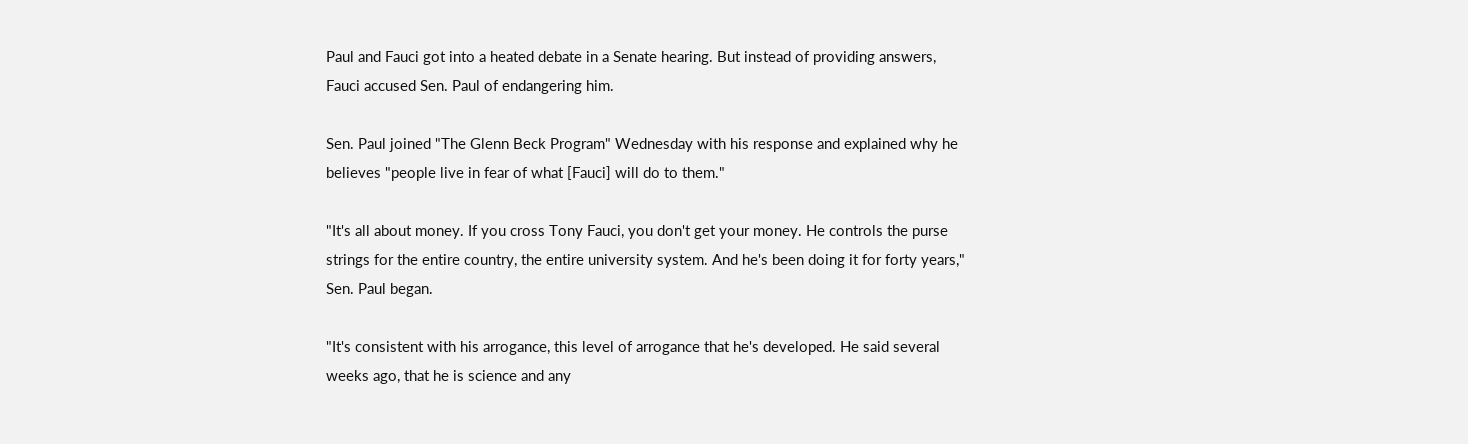Paul and Fauci got into a heated debate in a Senate hearing. But instead of providing answers, Fauci accused Sen. Paul of endangering him.

Sen. Paul joined "The Glenn Beck Program" Wednesday with his response and explained why he believes "people live in fear of what [Fauci] will do to them."

"It's all about money. If you cross Tony Fauci, you don't get your money. He controls the purse strings for the entire country, the entire university system. And he's been doing it for forty years," Sen. Paul began.

"It's consistent with his arrogance, this level of arrogance that he's developed. He said several weeks ago, that he is science and any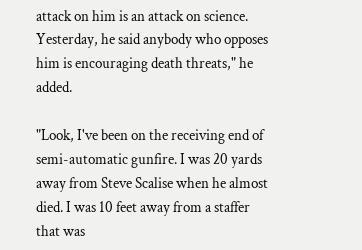attack on him is an attack on science. Yesterday, he said anybody who opposes him is encouraging death threats," he added.

"Look, I've been on the receiving end of semi-automatic gunfire. I was 20 yards away from Steve Scalise when he almost died. I was 10 feet away from a staffer that was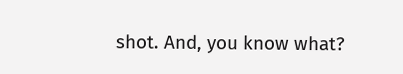shot. And, you know what?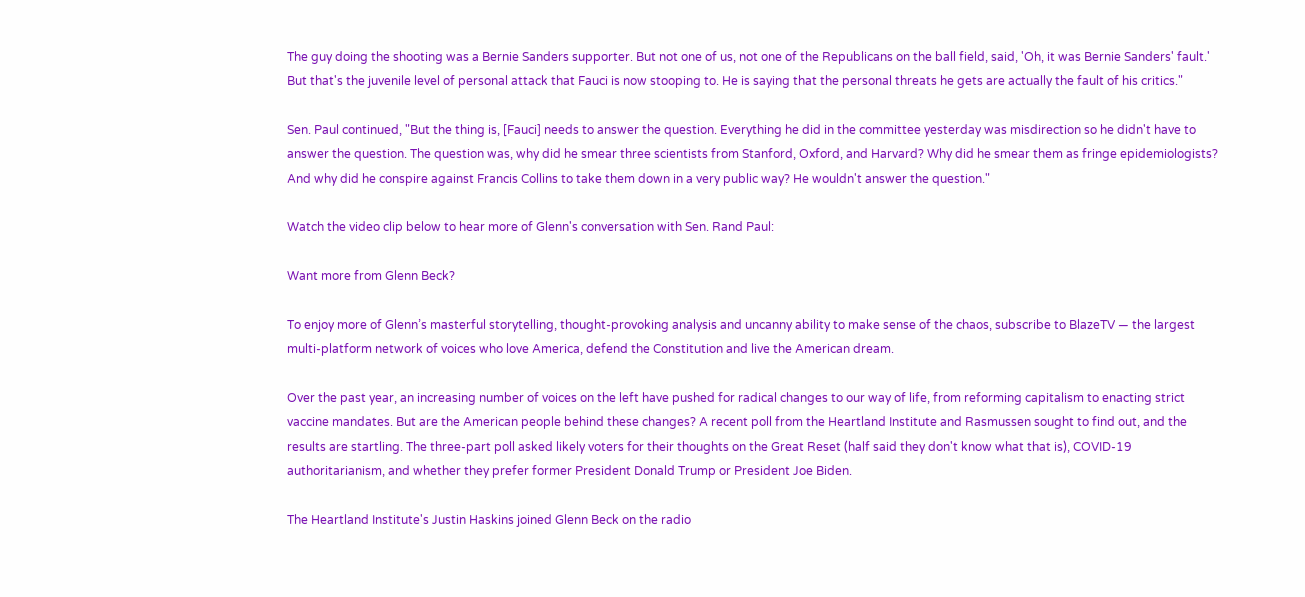The guy doing the shooting was a Bernie Sanders supporter. But not one of us, not one of the Republicans on the ball field, said, 'Oh, it was Bernie Sanders' fault.' But that's the juvenile level of personal attack that Fauci is now stooping to. He is saying that the personal threats he gets are actually the fault of his critics."

Sen. Paul continued, "But the thing is, [Fauci] needs to answer the question. Everything he did in the committee yesterday was misdirection so he didn't have to answer the question. The question was, why did he smear three scientists from Stanford, Oxford, and Harvard? Why did he smear them as fringe epidemiologists? And why did he conspire against Francis Collins to take them down in a very public way? He wouldn't answer the question."

Watch the video clip below to hear more of Glenn's conversation with Sen. Rand Paul:

Want more from Glenn Beck?

To enjoy more of Glenn’s masterful storytelling, thought-provoking analysis and uncanny ability to make sense of the chaos, subscribe to BlazeTV — the largest multi-platform network of voices who love America, defend the Constitution and live the American dream.

Over the past year, an increasing number of voices on the left have pushed for radical changes to our way of life, from reforming capitalism to enacting strict vaccine mandates. But are the American people behind these changes? A recent poll from the Heartland Institute and Rasmussen sought to find out, and the results are startling. The three-part poll asked likely voters for their thoughts on the Great Reset (half said they don't know what that is), COVID-19 authoritarianism, and whether they prefer former President Donald Trump or President Joe Biden.

The Heartland Institute's Justin Haskins joined Glenn Beck on the radio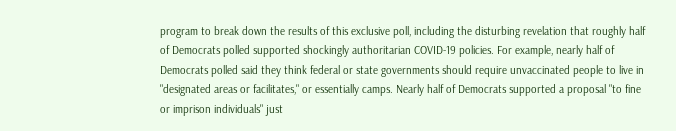program to break down the results of this exclusive poll, including the disturbing revelation that roughly half of Democrats polled supported shockingly authoritarian COVID-19 policies. For example, nearly half of Democrats polled said they think federal or state governments should require unvaccinated people to live in "designated areas or facilitates," or essentially camps. Nearly half of Democrats supported a proposal "to fine or imprison individuals" just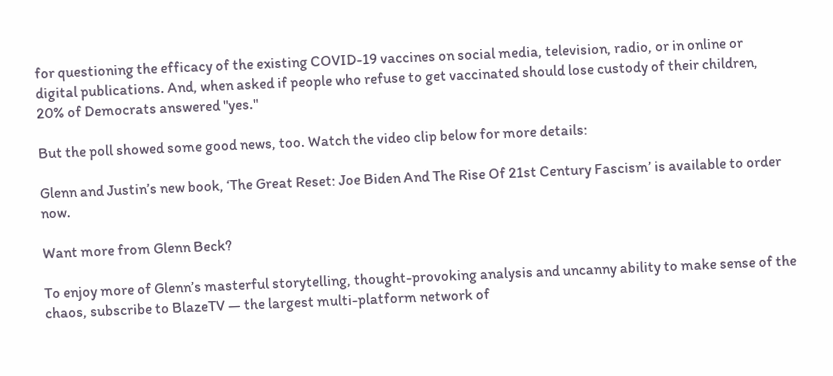for questioning the efficacy of the existing COVID-19 vaccines on social media, television, radio, or in online or digital publications. And, when asked if people who refuse to get vaccinated should lose custody of their children, 20% of Democrats answered "yes."

But the poll showed some good news, too. Watch the video clip below for more details:

Glenn and Justin’s new book, ‘The Great Reset: Joe Biden And The Rise Of 21st Century Fascism’ is available to order now.

Want more from Glenn Beck?

To enjoy more of Glenn’s masterful storytelling, thought-provoking analysis and uncanny ability to make sense of the chaos, subscribe to BlazeTV — the largest multi-platform network of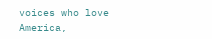voices who love America,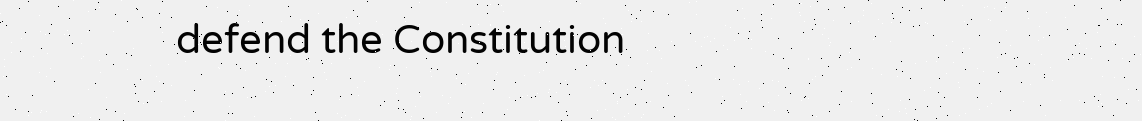defend the Constitution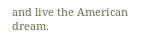and live the American dream.